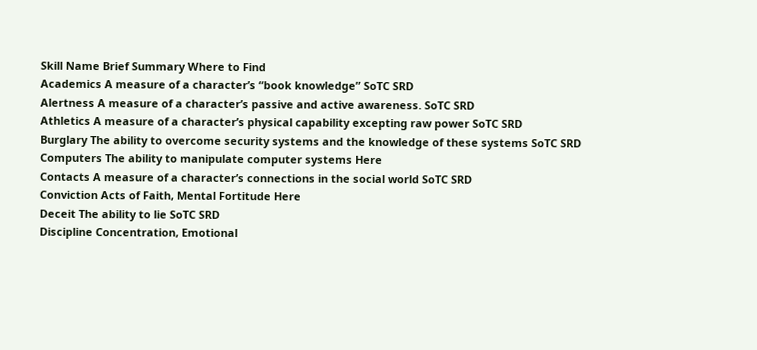Skill Name Brief Summary Where to Find
Academics A measure of a character’s “book knowledge” SoTC SRD
Alertness A measure of a character’s passive and active awareness. SoTC SRD
Athletics A measure of a character’s physical capability excepting raw power SoTC SRD
Burglary The ability to overcome security systems and the knowledge of these systems SoTC SRD
Computers The ability to manipulate computer systems Here
Contacts A measure of a character’s connections in the social world SoTC SRD
Conviction Acts of Faith, Mental Fortitude Here
Deceit The ability to lie SoTC SRD
Discipline Concentration, Emotional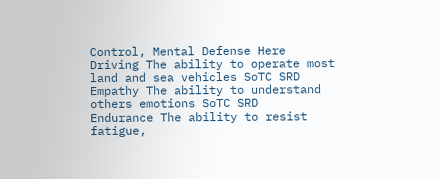Control, Mental Defense Here
Driving The ability to operate most land and sea vehicles SoTC SRD
Empathy The ability to understand others emotions SoTC SRD
Endurance The ability to resist fatigue,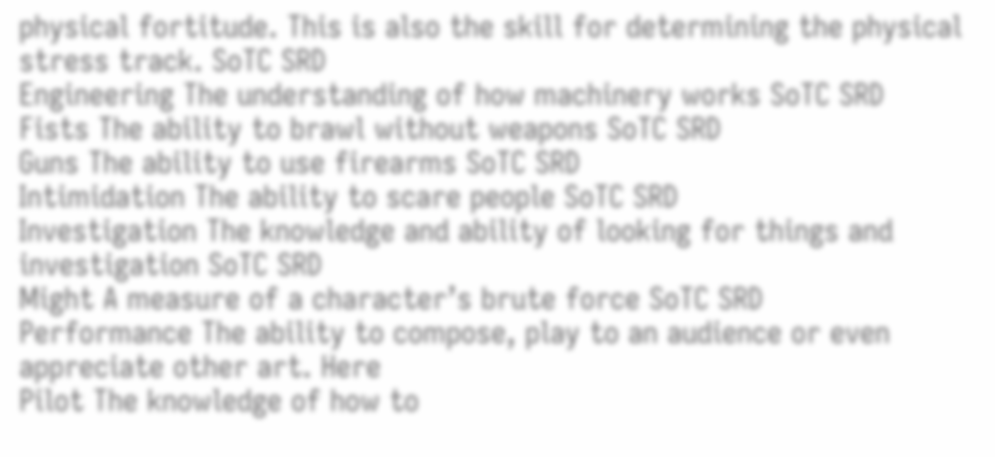physical fortitude. This is also the skill for determining the physical stress track. SoTC SRD
Engineering The understanding of how machinery works SoTC SRD
Fists The ability to brawl without weapons SoTC SRD
Guns The ability to use firearms SoTC SRD
Intimidation The ability to scare people SoTC SRD
Investigation The knowledge and ability of looking for things and investigation SoTC SRD
Might A measure of a character’s brute force SoTC SRD
Performance The ability to compose, play to an audience or even appreciate other art. Here
Pilot The knowledge of how to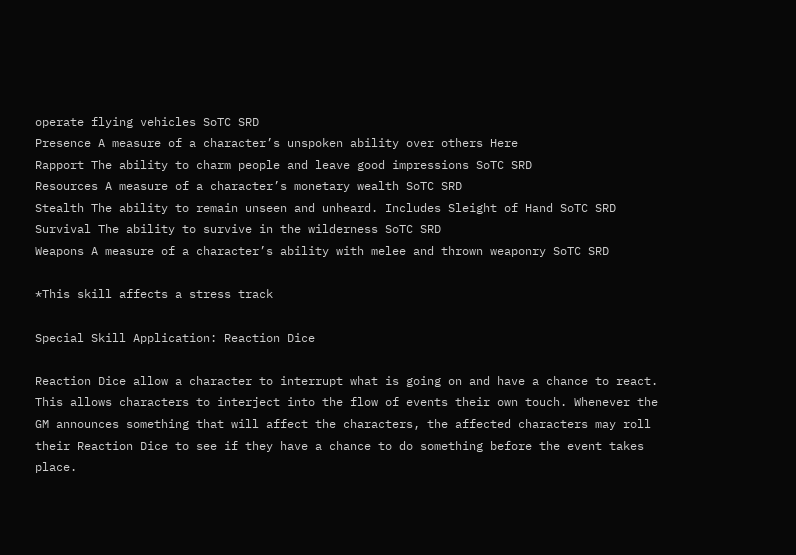operate flying vehicles SoTC SRD
Presence A measure of a character’s unspoken ability over others Here
Rapport The ability to charm people and leave good impressions SoTC SRD
Resources A measure of a character’s monetary wealth SoTC SRD
Stealth The ability to remain unseen and unheard. Includes Sleight of Hand SoTC SRD
Survival The ability to survive in the wilderness SoTC SRD
Weapons A measure of a character’s ability with melee and thrown weaponry SoTC SRD

*This skill affects a stress track

Special Skill Application: Reaction Dice

Reaction Dice allow a character to interrupt what is going on and have a chance to react. This allows characters to interject into the flow of events their own touch. Whenever the GM announces something that will affect the characters, the affected characters may roll their Reaction Dice to see if they have a chance to do something before the event takes place.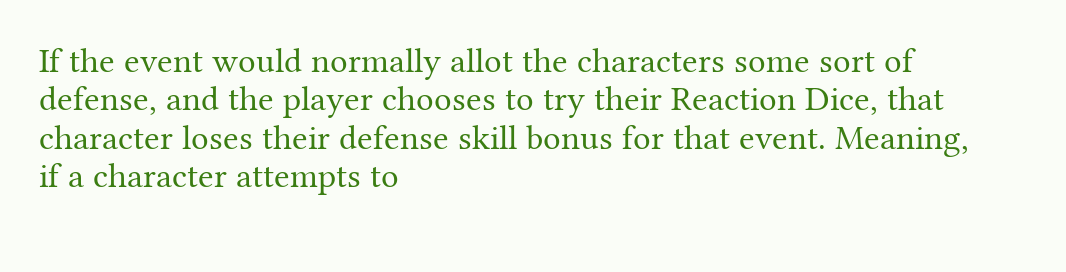If the event would normally allot the characters some sort of defense, and the player chooses to try their Reaction Dice, that character loses their defense skill bonus for that event. Meaning, if a character attempts to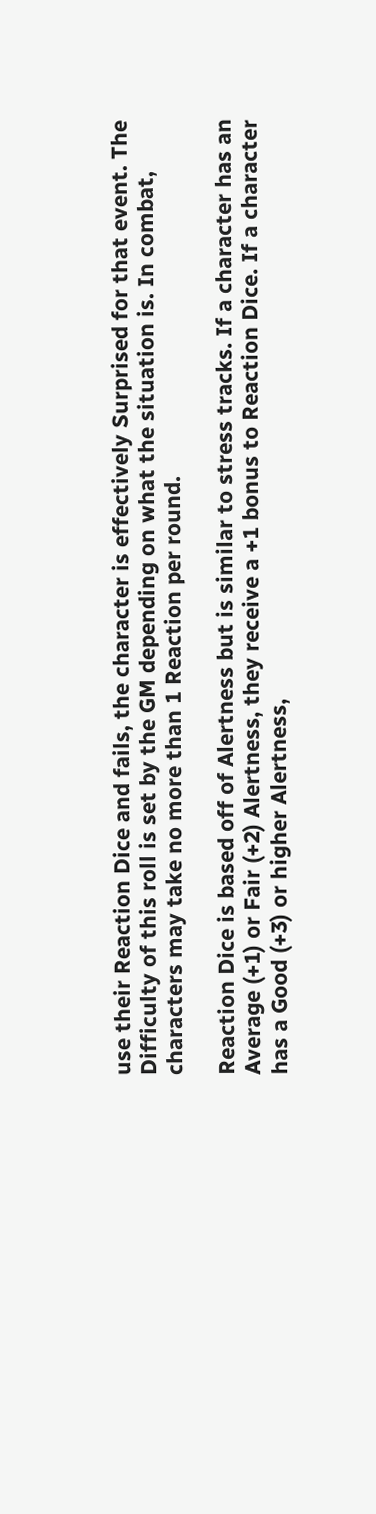use their Reaction Dice and fails, the character is effectively Surprised for that event. The Difficulty of this roll is set by the GM depending on what the situation is. In combat, characters may take no more than 1 Reaction per round.

Reaction Dice is based off of Alertness but is similar to stress tracks. If a character has an Average (+1) or Fair (+2) Alertness, they receive a +1 bonus to Reaction Dice. If a character has a Good (+3) or higher Alertness,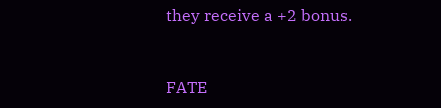they receive a +2 bonus.


FATE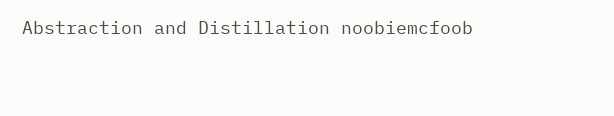Abstraction and Distillation noobiemcfoob